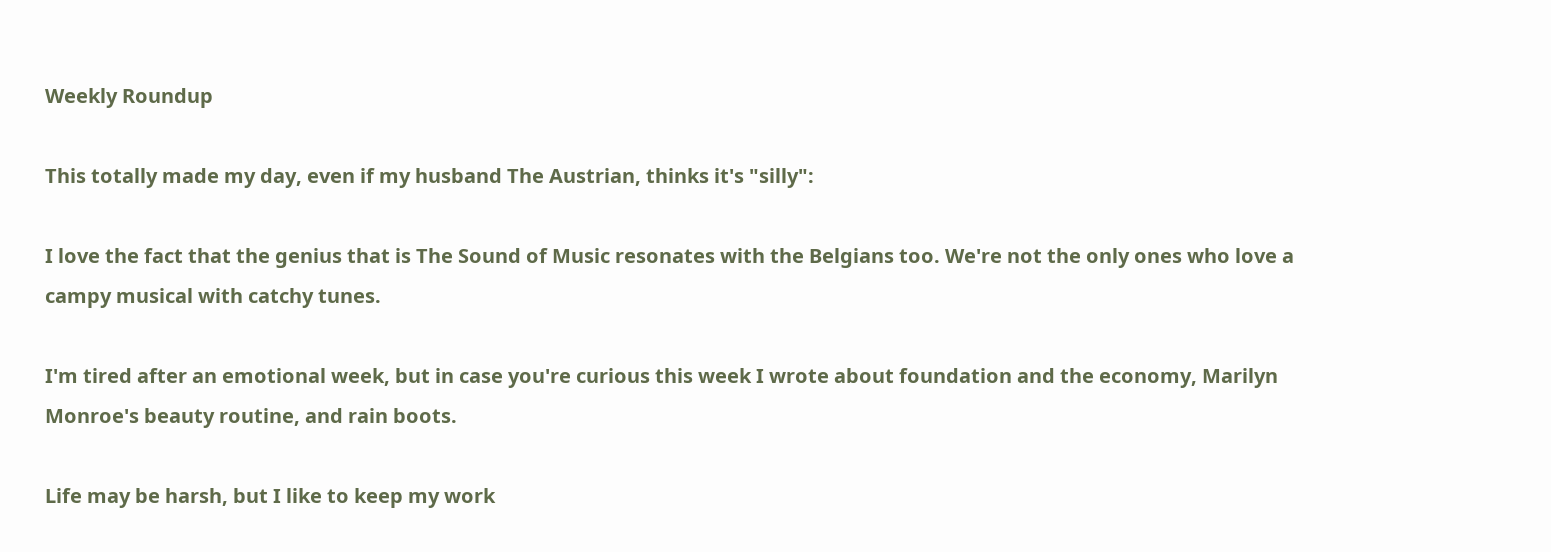Weekly Roundup

This totally made my day, even if my husband The Austrian, thinks it's "silly":

I love the fact that the genius that is The Sound of Music resonates with the Belgians too. We're not the only ones who love a campy musical with catchy tunes.

I'm tired after an emotional week, but in case you're curious this week I wrote about foundation and the economy, Marilyn Monroe's beauty routine, and rain boots.

Life may be harsh, but I like to keep my work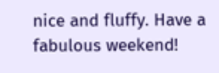nice and fluffy. Have a fabulous weekend!